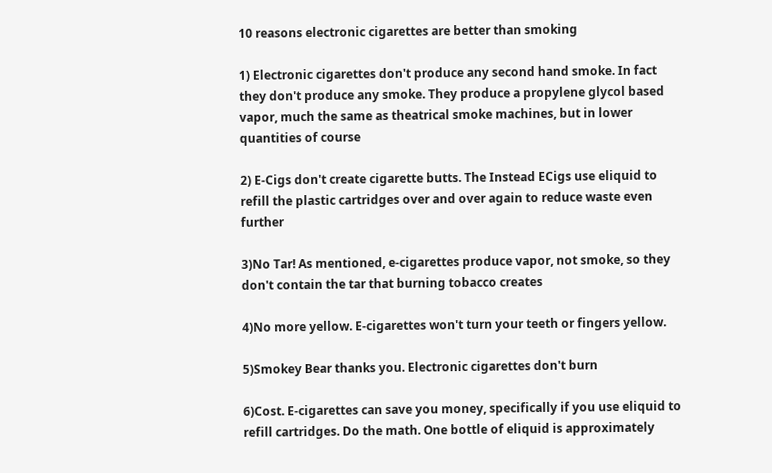10 reasons electronic cigarettes are better than smoking

1) Electronic cigarettes don't produce any second hand smoke. In fact they don't produce any smoke. They produce a propylene glycol based vapor, much the same as theatrical smoke machines, but in lower quantities of course

2) E-Cigs don't create cigarette butts. The Instead ECigs use eliquid to refill the plastic cartridges over and over again to reduce waste even further

3)No Tar! As mentioned, e-cigarettes produce vapor, not smoke, so they don't contain the tar that burning tobacco creates

4)No more yellow. E-cigarettes won't turn your teeth or fingers yellow.

5)Smokey Bear thanks you. Electronic cigarettes don't burn

6)Cost. E-cigarettes can save you money, specifically if you use eliquid to refill cartridges. Do the math. One bottle of eliquid is approximately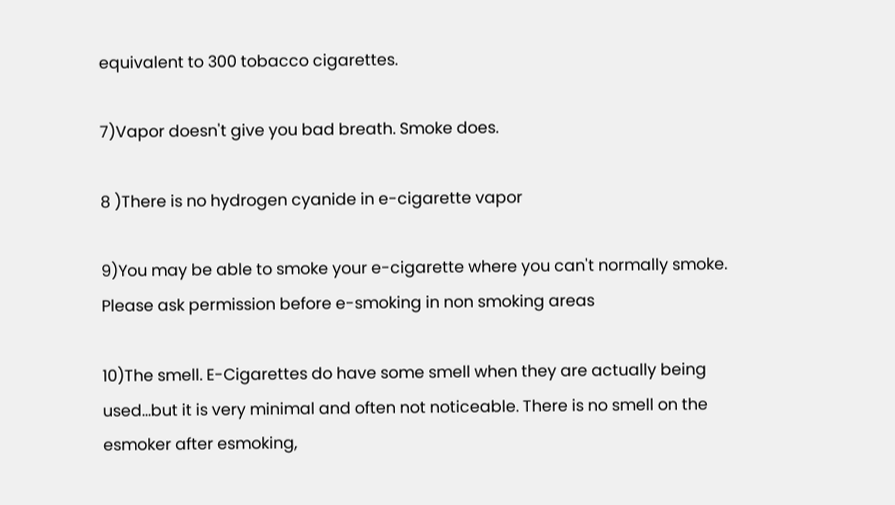equivalent to 300 tobacco cigarettes.

7)Vapor doesn't give you bad breath. Smoke does.

8 )There is no hydrogen cyanide in e-cigarette vapor

9)You may be able to smoke your e-cigarette where you can't normally smoke. Please ask permission before e-smoking in non smoking areas

10)The smell. E-Cigarettes do have some smell when they are actually being used...but it is very minimal and often not noticeable. There is no smell on the esmoker after esmoking,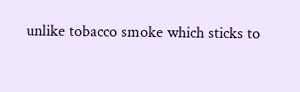unlike tobacco smoke which sticks to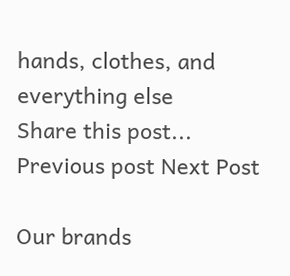hands, clothes, and everything else
Share this post...
Previous post Next Post

Our brands